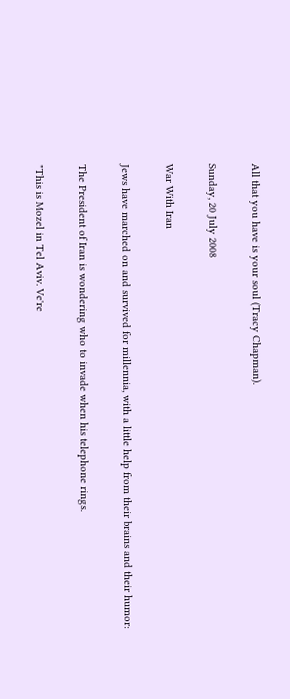All that you have is your soul (Tracy Chapman).

Sunday, 20 July 2008

War With Iran

Jews have marched on and survived for millennia, with a little help from their brains and their humor:

The President of Iran is wondering who to invade when his telephone rings.

"This is Mozel in Tel Aviv. Ve're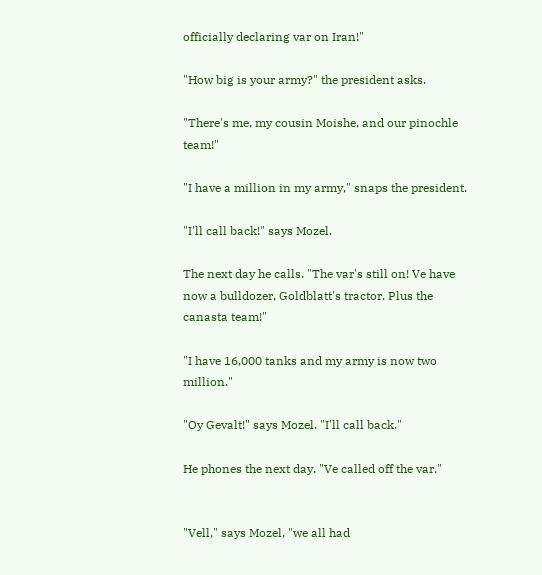officially declaring var on Iran!"

"How big is your army?" the president asks.

"There's me, my cousin Moishe, and our pinochle team!"

"I have a million in my army," snaps the president.

"I'll call back!" says Mozel.

The next day he calls. "The var's still on! Ve have now a bulldozer, Goldblatt's tractor. Plus the
canasta team!"

"I have 16,000 tanks and my army is now two million."

"Oy Gevalt!" says Mozel. "I'll call back."

He phones the next day. "Ve called off the var."


"Vell," says Mozel, "we all had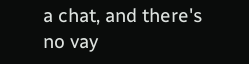a chat, and there's no vay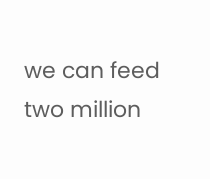we can feed two million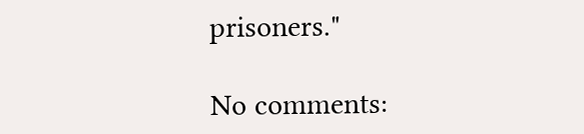prisoners."

No comments: